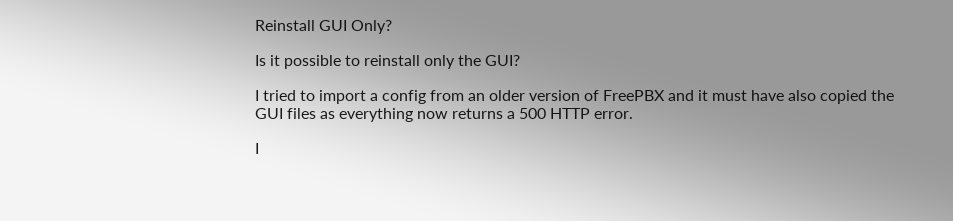Reinstall GUI Only?

Is it possible to reinstall only the GUI?

I tried to import a config from an older version of FreePBX and it must have also copied the GUI files as everything now returns a 500 HTTP error.

I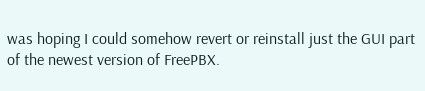was hoping I could somehow revert or reinstall just the GUI part of the newest version of FreePBX.